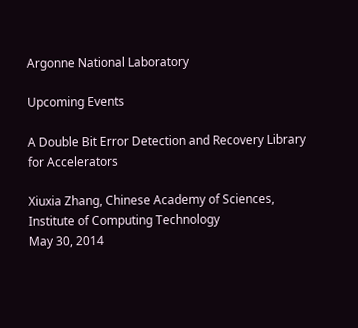Argonne National Laboratory

Upcoming Events

A Double Bit Error Detection and Recovery Library for Accelerators

Xiuxia Zhang, Chinese Academy of Sciences, Institute of Computing Technology
May 30, 2014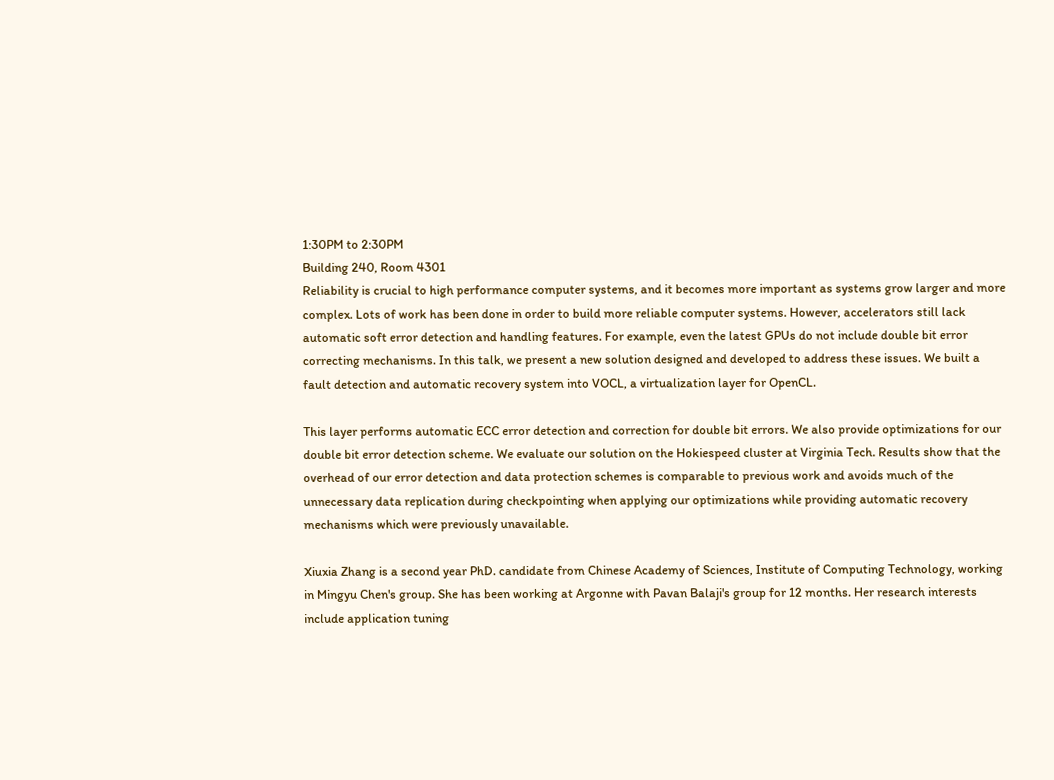1:30PM to 2:30PM
Building 240, Room 4301
Reliability is crucial to high performance computer systems, and it becomes more important as systems grow larger and more complex. Lots of work has been done in order to build more reliable computer systems. However, accelerators still lack automatic soft error detection and handling features. For example, even the latest GPUs do not include double bit error correcting mechanisms. In this talk, we present a new solution designed and developed to address these issues. We built a fault detection and automatic recovery system into VOCL, a virtualization layer for OpenCL.

This layer performs automatic ECC error detection and correction for double bit errors. We also provide optimizations for our double bit error detection scheme. We evaluate our solution on the Hokiespeed cluster at Virginia Tech. Results show that the overhead of our error detection and data protection schemes is comparable to previous work and avoids much of the unnecessary data replication during checkpointing when applying our optimizations while providing automatic recovery mechanisms which were previously unavailable.

Xiuxia Zhang is a second year PhD. candidate from Chinese Academy of Sciences, Institute of Computing Technology, working in Mingyu Chen's group. She has been working at Argonne with Pavan Balaji's group for 12 months. Her research interests include application tuning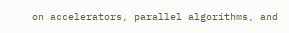on accelerators, parallel algorithms, and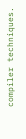compiler techniques.